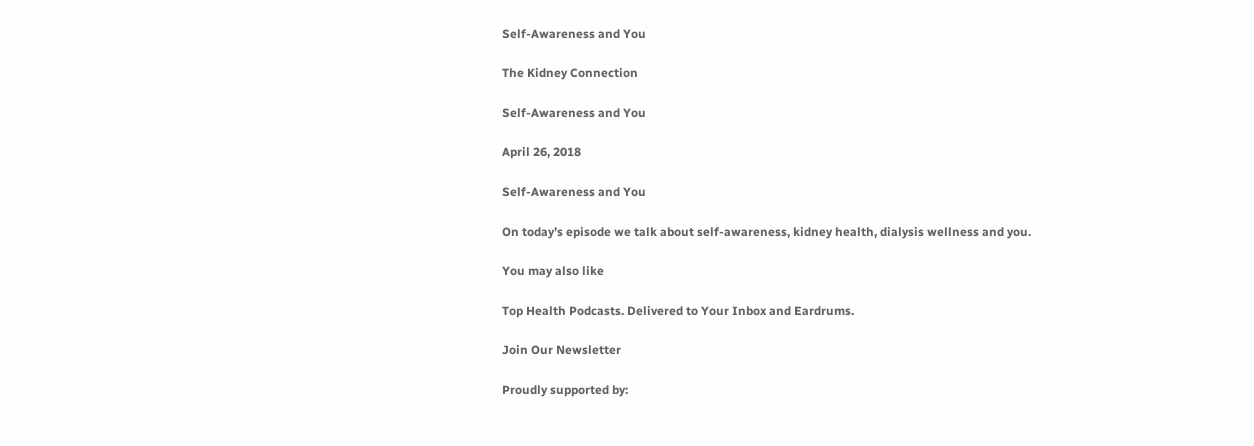Self-Awareness and You

The Kidney Connection

Self-Awareness and You

April 26, 2018

Self-Awareness and You

On today’s episode we talk about self-awareness, kidney health, dialysis wellness and you.

You may also like

Top Health Podcasts. Delivered to Your Inbox and Eardrums.

Join Our Newsletter

Proudly supported by: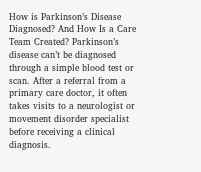How is Parkinson’s Disease Diagnosed? And How Is a Care Team Created? Parkinson’s disease can’t be diagnosed through a simple blood test or scan. After a referral from a primary care doctor, it often takes visits to a neurologist or movement disorder specialist before receiving a clinical diagnosis.